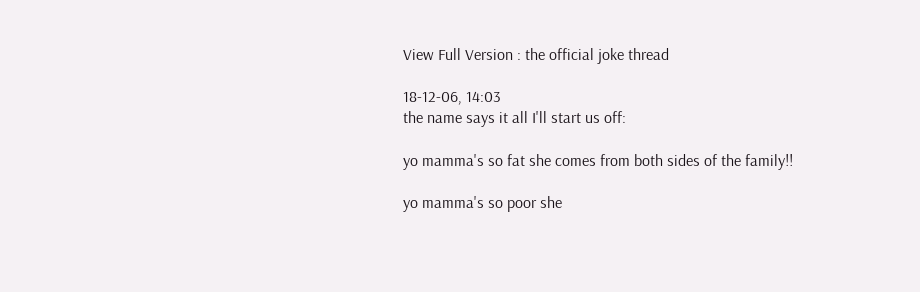View Full Version : the official joke thread

18-12-06, 14:03
the name says it all I'll start us off:

yo mamma's so fat she comes from both sides of the family!!

yo mamma's so poor she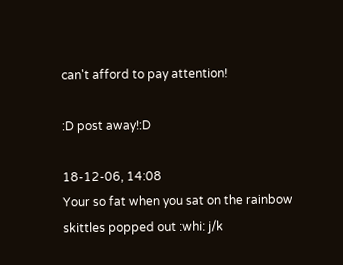can't afford to pay attention!

:D post away!:D

18-12-06, 14:08
Your so fat when you sat on the rainbow skittles popped out :whi: j/k